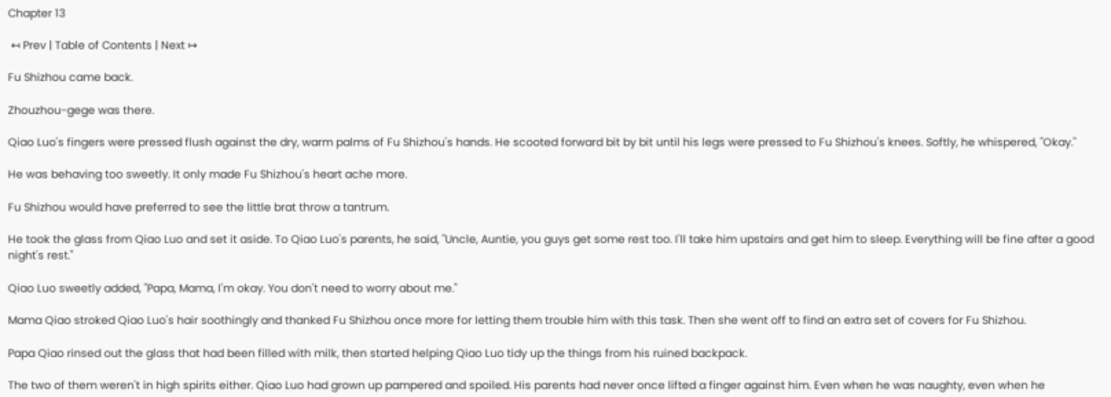Chapter 13

 ↤ Prev | Table of Contents | Next ↦

Fu Shizhou came back.

Zhouzhou-gege was there.

Qiao Luo's fingers were pressed flush against the dry, warm palms of Fu Shizhou's hands. He scooted forward bit by bit until his legs were pressed to Fu Shizhou's knees. Softly, he whispered, "Okay."

He was behaving too sweetly. It only made Fu Shizhou's heart ache more.

Fu Shizhou would have preferred to see the little brat throw a tantrum.

He took the glass from Qiao Luo and set it aside. To Qiao Luo's parents, he said, "Uncle, Auntie, you guys get some rest too. I'll take him upstairs and get him to sleep. Everything will be fine after a good night's rest."

Qiao Luo sweetly added, "Papa, Mama, I'm okay. You don't need to worry about me."

Mama Qiao stroked Qiao Luo's hair soothingly and thanked Fu Shizhou once more for letting them trouble him with this task. Then she went off to find an extra set of covers for Fu Shizhou.

Papa Qiao rinsed out the glass that had been filled with milk, then started helping Qiao Luo tidy up the things from his ruined backpack.

The two of them weren't in high spirits either. Qiao Luo had grown up pampered and spoiled. His parents had never once lifted a finger against him. Even when he was naughty, even when he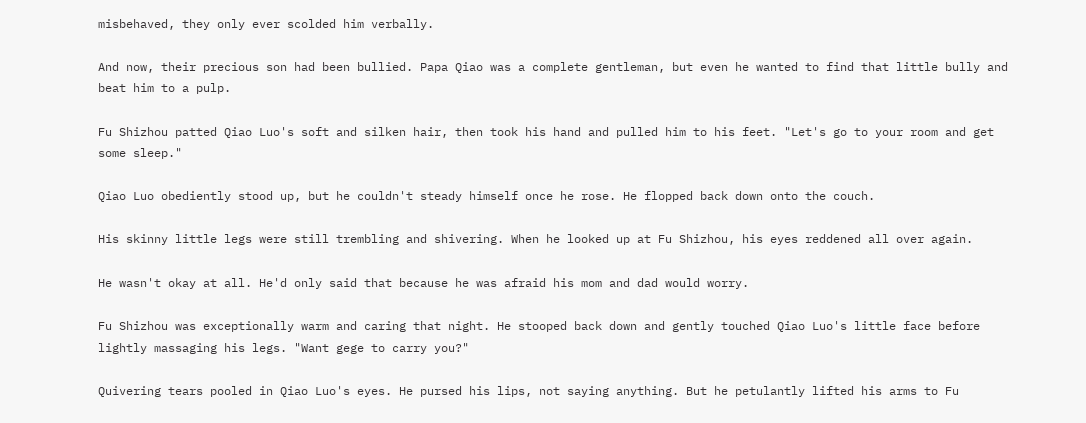misbehaved, they only ever scolded him verbally.

And now, their precious son had been bullied. Papa Qiao was a complete gentleman, but even he wanted to find that little bully and beat him to a pulp.

Fu Shizhou patted Qiao Luo's soft and silken hair, then took his hand and pulled him to his feet. "Let's go to your room and get some sleep."

Qiao Luo obediently stood up, but he couldn't steady himself once he rose. He flopped back down onto the couch.

His skinny little legs were still trembling and shivering. When he looked up at Fu Shizhou, his eyes reddened all over again.

He wasn't okay at all. He'd only said that because he was afraid his mom and dad would worry.

Fu Shizhou was exceptionally warm and caring that night. He stooped back down and gently touched Qiao Luo's little face before lightly massaging his legs. "Want gege to carry you?"

Quivering tears pooled in Qiao Luo's eyes. He pursed his lips, not saying anything. But he petulantly lifted his arms to Fu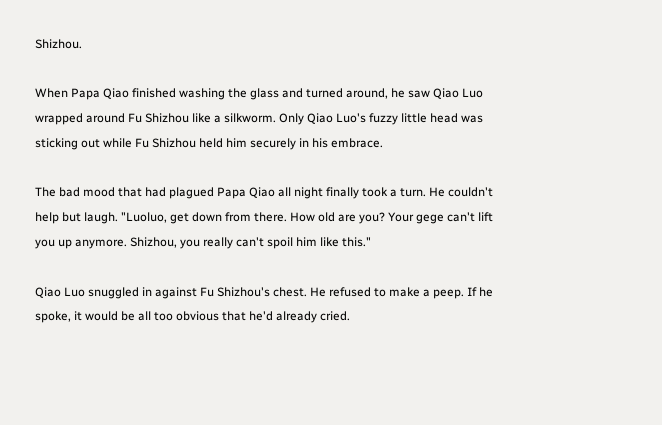Shizhou.

When Papa Qiao finished washing the glass and turned around, he saw Qiao Luo wrapped around Fu Shizhou like a silkworm. Only Qiao Luo's fuzzy little head was sticking out while Fu Shizhou held him securely in his embrace.

The bad mood that had plagued Papa Qiao all night finally took a turn. He couldn't help but laugh. "Luoluo, get down from there. How old are you? Your gege can't lift you up anymore. Shizhou, you really can't spoil him like this."

Qiao Luo snuggled in against Fu Shizhou's chest. He refused to make a peep. If he spoke, it would be all too obvious that he'd already cried.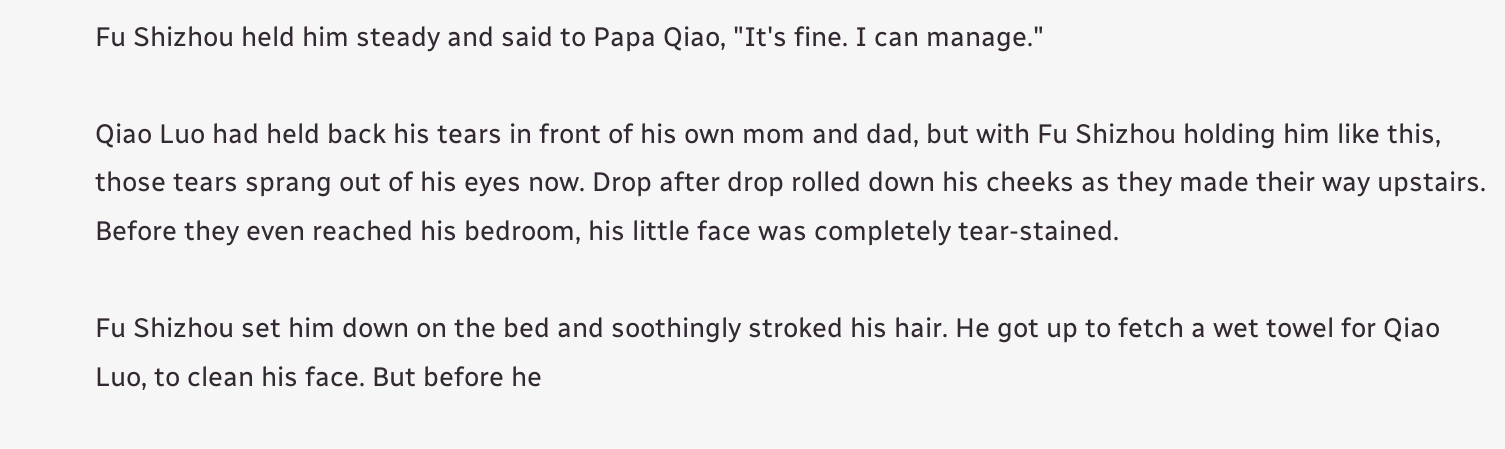Fu Shizhou held him steady and said to Papa Qiao, "It's fine. I can manage."

Qiao Luo had held back his tears in front of his own mom and dad, but with Fu Shizhou holding him like this, those tears sprang out of his eyes now. Drop after drop rolled down his cheeks as they made their way upstairs. Before they even reached his bedroom, his little face was completely tear-stained.

Fu Shizhou set him down on the bed and soothingly stroked his hair. He got up to fetch a wet towel for Qiao Luo, to clean his face. But before he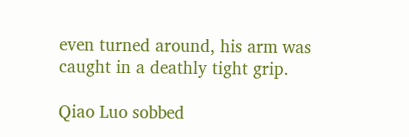even turned around, his arm was caught in a deathly tight grip.

Qiao Luo sobbed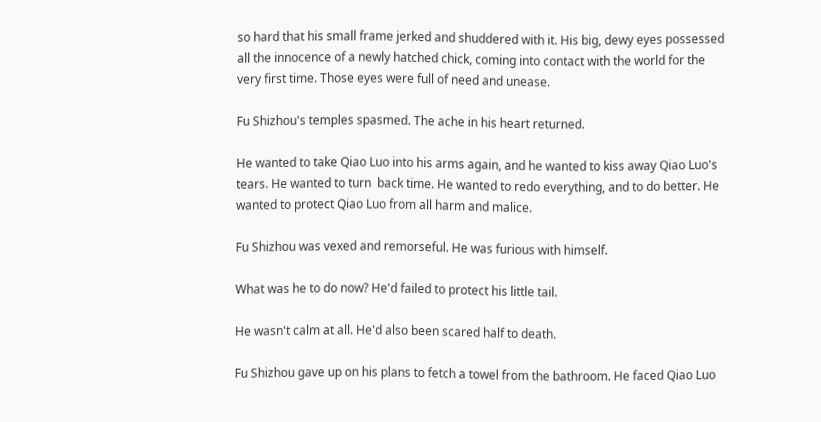so hard that his small frame jerked and shuddered with it. His big, dewy eyes possessed all the innocence of a newly hatched chick, coming into contact with the world for the very first time. Those eyes were full of need and unease.

Fu Shizhou's temples spasmed. The ache in his heart returned.

He wanted to take Qiao Luo into his arms again, and he wanted to kiss away Qiao Luo's tears. He wanted to turn  back time. He wanted to redo everything, and to do better. He wanted to protect Qiao Luo from all harm and malice.

Fu Shizhou was vexed and remorseful. He was furious with himself.

What was he to do now? He'd failed to protect his little tail.

He wasn't calm at all. He'd also been scared half to death.

Fu Shizhou gave up on his plans to fetch a towel from the bathroom. He faced Qiao Luo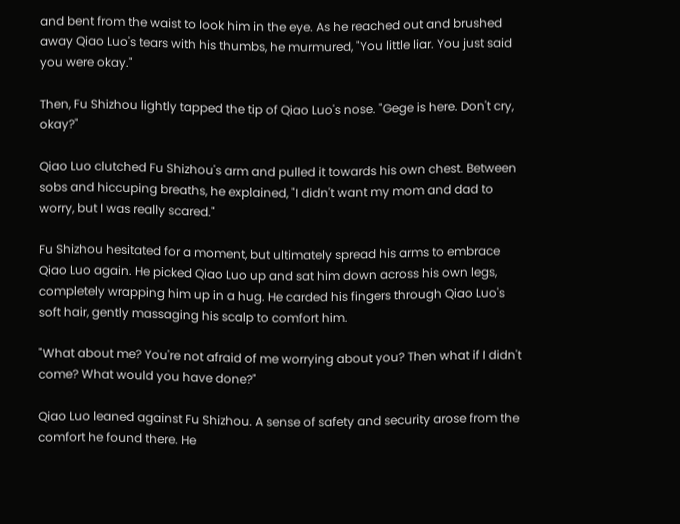and bent from the waist to look him in the eye. As he reached out and brushed away Qiao Luo's tears with his thumbs, he murmured, "You little liar. You just said you were okay."

Then, Fu Shizhou lightly tapped the tip of Qiao Luo's nose. "Gege is here. Don't cry, okay?"

Qiao Luo clutched Fu Shizhou's arm and pulled it towards his own chest. Between sobs and hiccuping breaths, he explained, "I didn't want my mom and dad to worry, but I was really scared."

Fu Shizhou hesitated for a moment, but ultimately spread his arms to embrace Qiao Luo again. He picked Qiao Luo up and sat him down across his own legs, completely wrapping him up in a hug. He carded his fingers through Qiao Luo's soft hair, gently massaging his scalp to comfort him.

"What about me? You're not afraid of me worrying about you? Then what if I didn't come? What would you have done?"

Qiao Luo leaned against Fu Shizhou. A sense of safety and security arose from the comfort he found there. He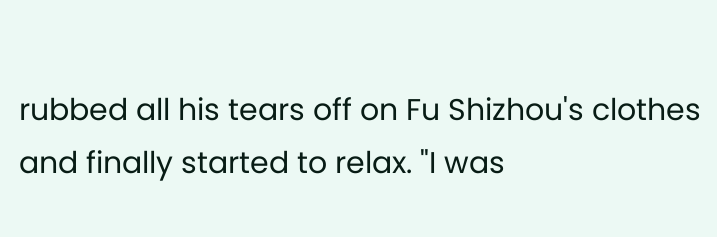rubbed all his tears off on Fu Shizhou's clothes and finally started to relax. "I was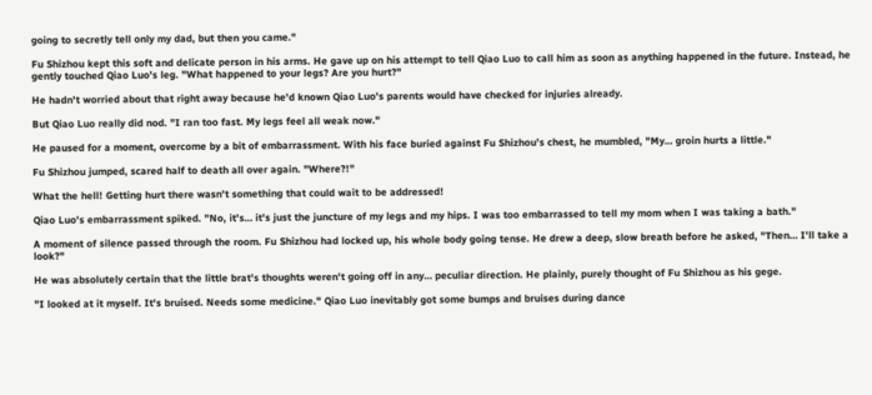going to secretly tell only my dad, but then you came."

Fu Shizhou kept this soft and delicate person in his arms. He gave up on his attempt to tell Qiao Luo to call him as soon as anything happened in the future. Instead, he gently touched Qiao Luo's leg. "What happened to your legs? Are you hurt?"

He hadn't worried about that right away because he'd known Qiao Luo's parents would have checked for injuries already.

But Qiao Luo really did nod. "I ran too fast. My legs feel all weak now."

He paused for a moment, overcome by a bit of embarrassment. With his face buried against Fu Shizhou's chest, he mumbled, "My… groin hurts a little."

Fu Shizhou jumped, scared half to death all over again. "Where?!"

What the hell! Getting hurt there wasn't something that could wait to be addressed!

Qiao Luo's embarrassment spiked. "No, it's… it's just the juncture of my legs and my hips. I was too embarrassed to tell my mom when I was taking a bath."

A moment of silence passed through the room. Fu Shizhou had locked up, his whole body going tense. He drew a deep, slow breath before he asked, "Then… I'll take a look?"

He was absolutely certain that the little brat's thoughts weren't going off in any… peculiar direction. He plainly, purely thought of Fu Shizhou as his gege.

"I looked at it myself. It's bruised. Needs some medicine." Qiao Luo inevitably got some bumps and bruises during dance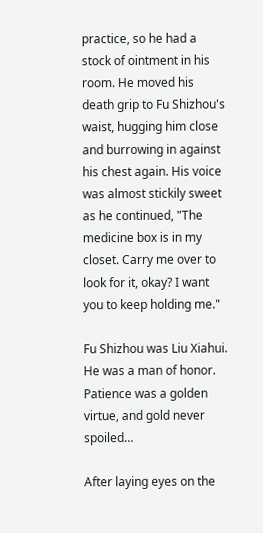practice, so he had a stock of ointment in his room. He moved his death grip to Fu Shizhou's waist, hugging him close and burrowing in against his chest again. His voice was almost stickily sweet as he continued, "The medicine box is in my closet. Carry me over to look for it, okay? I want you to keep holding me."

Fu Shizhou was Liu Xiahui. He was a man of honor. Patience was a golden virtue, and gold never spoiled…

After laying eyes on the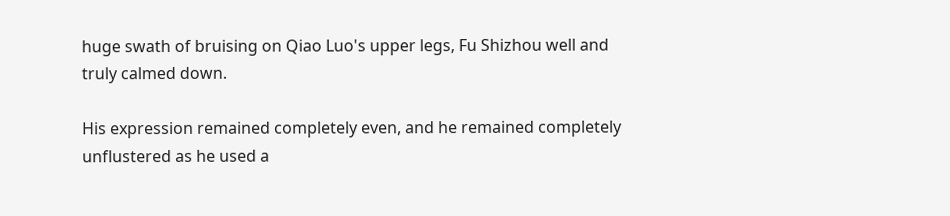huge swath of bruising on Qiao Luo's upper legs, Fu Shizhou well and truly calmed down.

His expression remained completely even, and he remained completely unflustered as he used a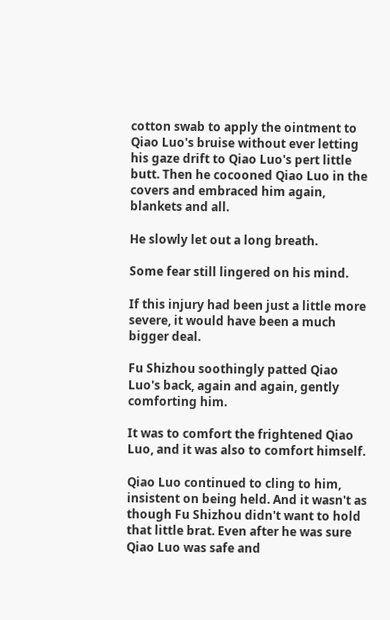cotton swab to apply the ointment to Qiao Luo's bruise without ever letting his gaze drift to Qiao Luo's pert little butt. Then he cocooned Qiao Luo in the covers and embraced him again, blankets and all.

He slowly let out a long breath.

Some fear still lingered on his mind.

If this injury had been just a little more severe, it would have been a much bigger deal.

Fu Shizhou soothingly patted Qiao Luo's back, again and again, gently comforting him.

It was to comfort the frightened Qiao Luo, and it was also to comfort himself.

Qiao Luo continued to cling to him, insistent on being held. And it wasn't as though Fu Shizhou didn't want to hold that little brat. Even after he was sure Qiao Luo was safe and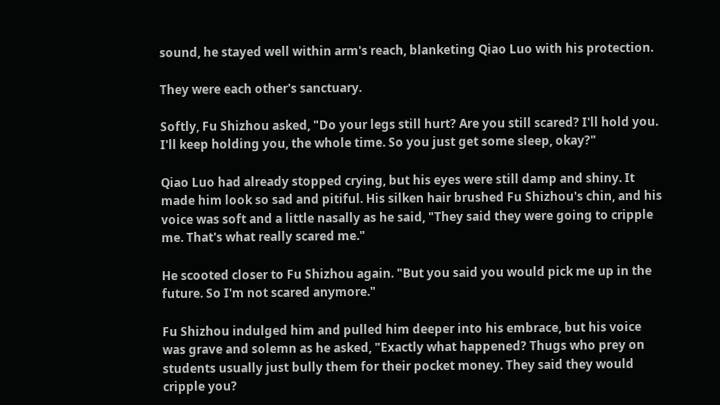sound, he stayed well within arm's reach, blanketing Qiao Luo with his protection.

They were each other's sanctuary.

Softly, Fu Shizhou asked, "Do your legs still hurt? Are you still scared? I'll hold you. I'll keep holding you, the whole time. So you just get some sleep, okay?"

Qiao Luo had already stopped crying, but his eyes were still damp and shiny. It made him look so sad and pitiful. His silken hair brushed Fu Shizhou's chin, and his voice was soft and a little nasally as he said, "They said they were going to cripple me. That's what really scared me."

He scooted closer to Fu Shizhou again. "But you said you would pick me up in the future. So I'm not scared anymore."

Fu Shizhou indulged him and pulled him deeper into his embrace, but his voice was grave and solemn as he asked, "Exactly what happened? Thugs who prey on students usually just bully them for their pocket money. They said they would cripple you?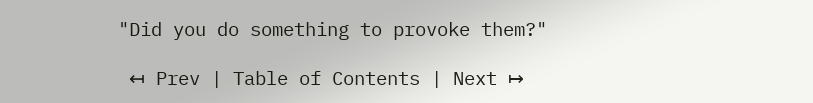"Did you do something to provoke them?"

 ↤ Prev | Table of Contents | Next ↦